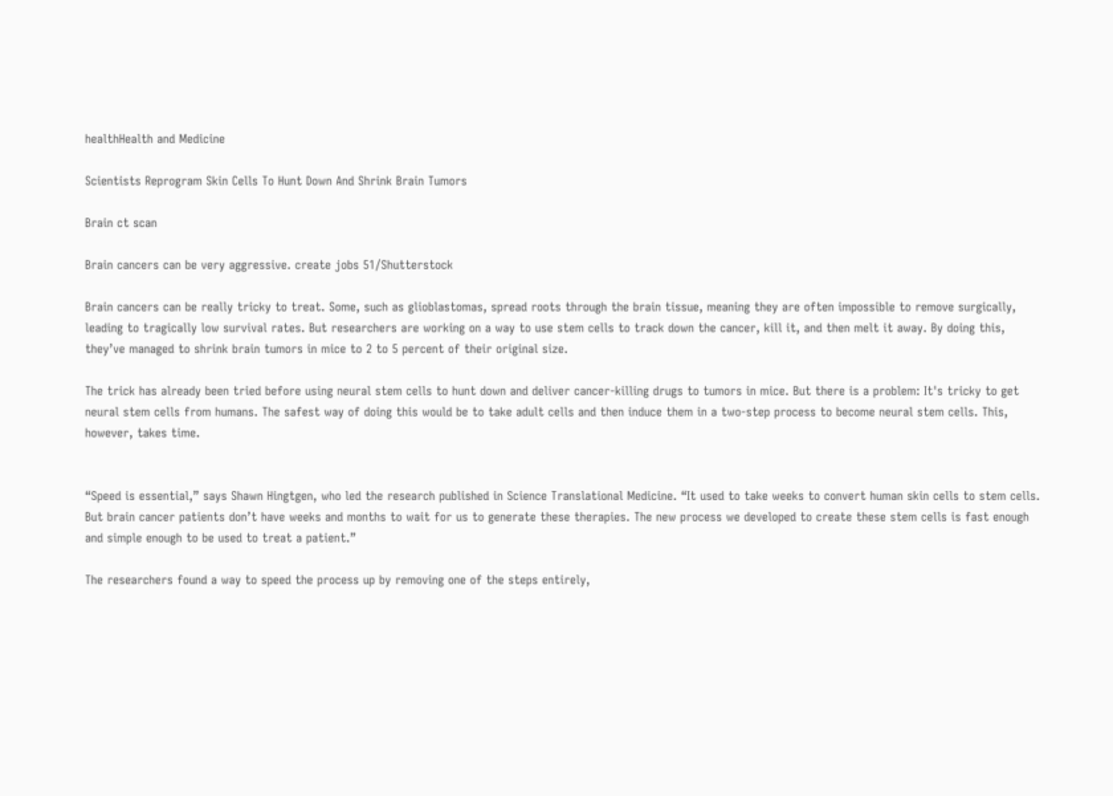healthHealth and Medicine

Scientists Reprogram Skin Cells To Hunt Down And Shrink Brain Tumors

Brain ct scan

Brain cancers can be very aggressive. create jobs 51/Shutterstock

Brain cancers can be really tricky to treat. Some, such as glioblastomas, spread roots through the brain tissue, meaning they are often impossible to remove surgically, leading to tragically low survival rates. But researchers are working on a way to use stem cells to track down the cancer, kill it, and then melt it away. By doing this, they’ve managed to shrink brain tumors in mice to 2 to 5 percent of their original size.

The trick has already been tried before using neural stem cells to hunt down and deliver cancer-killing drugs to tumors in mice. But there is a problem: It's tricky to get neural stem cells from humans. The safest way of doing this would be to take adult cells and then induce them in a two-step process to become neural stem cells. This, however, takes time.


“Speed is essential,” says Shawn Hingtgen, who led the research published in Science Translational Medicine. “It used to take weeks to convert human skin cells to stem cells. But brain cancer patients don’t have weeks and months to wait for us to generate these therapies. The new process we developed to create these stem cells is fast enough and simple enough to be used to treat a patient.”

The researchers found a way to speed the process up by removing one of the steps entirely,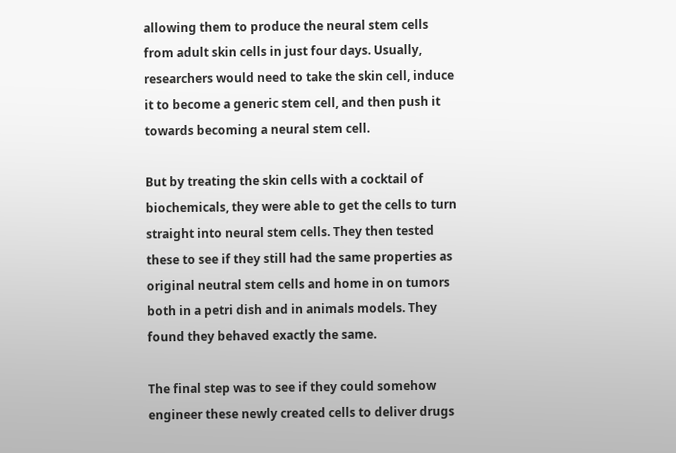allowing them to produce the neural stem cells from adult skin cells in just four days. Usually, researchers would need to take the skin cell, induce it to become a generic stem cell, and then push it towards becoming a neural stem cell.

But by treating the skin cells with a cocktail of biochemicals, they were able to get the cells to turn straight into neural stem cells. They then tested these to see if they still had the same properties as original neutral stem cells and home in on tumors both in a petri dish and in animals models. They found they behaved exactly the same.

The final step was to see if they could somehow engineer these newly created cells to deliver drugs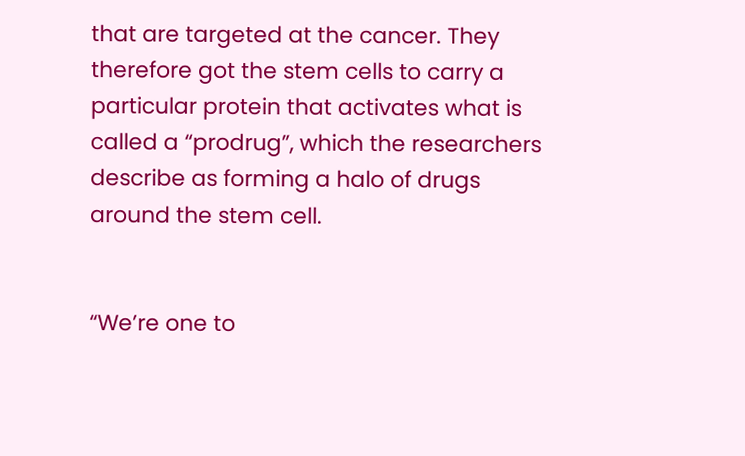that are targeted at the cancer. They therefore got the stem cells to carry a particular protein that activates what is called a “prodrug”, which the researchers describe as forming a halo of drugs around the stem cell.


“We’re one to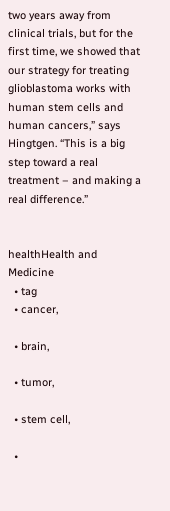two years away from clinical trials, but for the first time, we showed that our strategy for treating glioblastoma works with human stem cells and human cancers,” says Hingtgen. “This is a big step toward a real treatment – and making a real difference.”


healthHealth and Medicine
  • tag
  • cancer,

  • brain,

  • tumor,

  • stem cell,

  •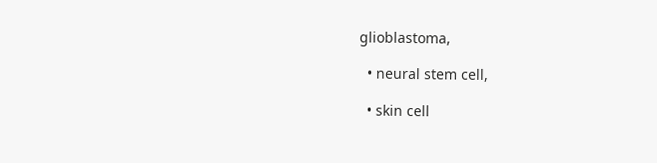glioblastoma,

  • neural stem cell,

  • skin cell